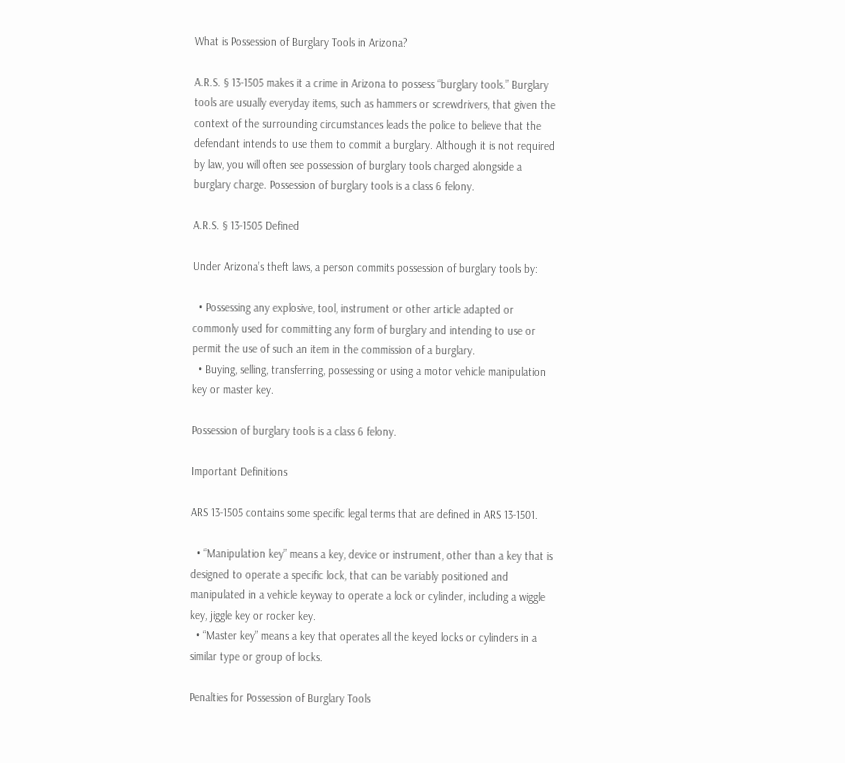What is Possession of Burglary Tools in Arizona?

A.R.S. § 13-1505 makes it a crime in Arizona to possess “burglary tools.” Burglary tools are usually everyday items, such as hammers or screwdrivers, that given the context of the surrounding circumstances leads the police to believe that the defendant intends to use them to commit a burglary. Although it is not required by law, you will often see possession of burglary tools charged alongside a burglary charge. Possession of burglary tools is a class 6 felony.

A.R.S. § 13-1505 Defined

Under Arizona’s theft laws, a person commits possession of burglary tools by:

  • Possessing any explosive, tool, instrument or other article adapted or commonly used for committing any form of burglary and intending to use or permit the use of such an item in the commission of a burglary.
  • Buying, selling, transferring, possessing or using a motor vehicle manipulation key or master key.

Possession of burglary tools is a class 6 felony.

Important Definitions

ARS 13-1505 contains some specific legal terms that are defined in ARS 13-1501.

  • “Manipulation key” means a key, device or instrument, other than a key that is designed to operate a specific lock, that can be variably positioned and manipulated in a vehicle keyway to operate a lock or cylinder, including a wiggle key, jiggle key or rocker key.
  • “Master key” means a key that operates all the keyed locks or cylinders in a similar type or group of locks.

Penalties for Possession of Burglary Tools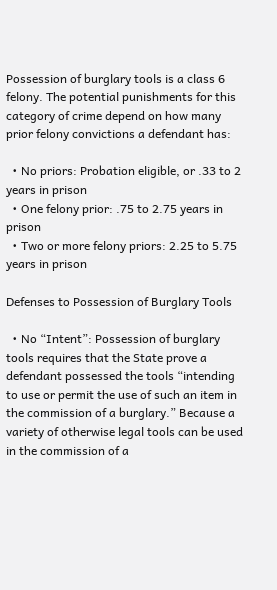Possession of burglary tools is a class 6 felony. The potential punishments for this category of crime depend on how many prior felony convictions a defendant has:

  • No priors: Probation eligible, or .33 to 2 years in prison
  • One felony prior: .75 to 2.75 years in prison
  • Two or more felony priors: 2.25 to 5.75 years in prison

Defenses to Possession of Burglary Tools

  • No “Intent”: Possession of burglary tools requires that the State prove a defendant possessed the tools “intending to use or permit the use of such an item in the commission of a burglary.” Because a variety of otherwise legal tools can be used in the commission of a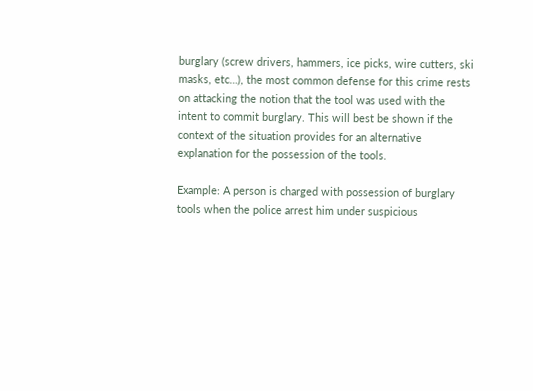burglary (screw drivers, hammers, ice picks, wire cutters, ski masks, etc…), the most common defense for this crime rests on attacking the notion that the tool was used with the intent to commit burglary. This will best be shown if the context of the situation provides for an alternative explanation for the possession of the tools.

Example: A person is charged with possession of burglary tools when the police arrest him under suspicious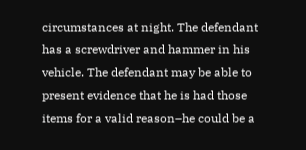circumstances at night. The defendant has a screwdriver and hammer in his vehicle. The defendant may be able to present evidence that he is had those items for a valid reason–he could be a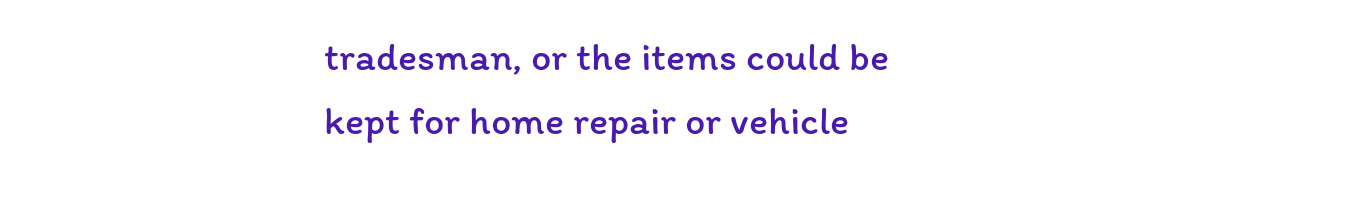tradesman, or the items could be kept for home repair or vehicle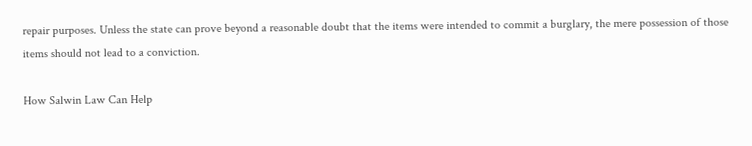repair purposes. Unless the state can prove beyond a reasonable doubt that the items were intended to commit a burglary, the mere possession of those items should not lead to a conviction.

How Salwin Law Can Help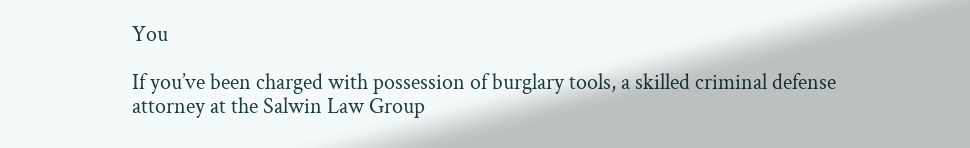You

If you’ve been charged with possession of burglary tools, a skilled criminal defense attorney at the Salwin Law Group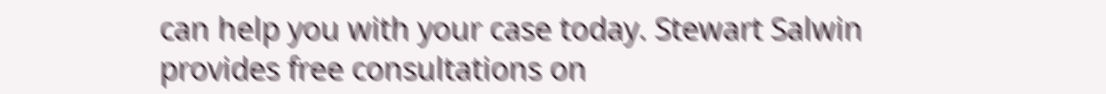can help you with your case today. Stewart Salwin provides free consultations on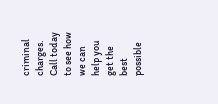criminal charges. Call today to see how we can help you get the best possible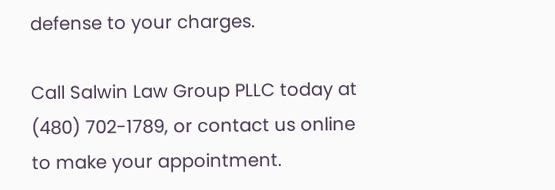defense to your charges.

Call Salwin Law Group PLLC today at (480) 702-1789, or contact us online to make your appointment.